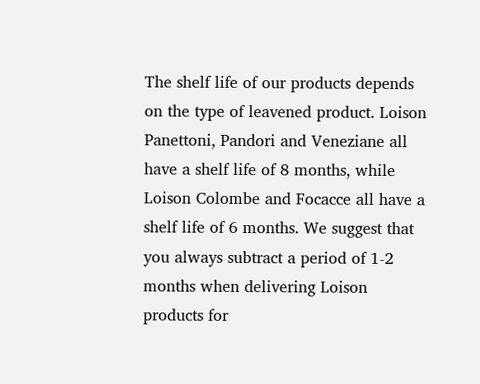The shelf life of our products depends on the type of leavened product. Loison Panettoni, Pandori and Veneziane all have a shelf life of 8 months, while Loison Colombe and Focacce all have a shelf life of 6 months. We suggest that you always subtract a period of 1-2 months when delivering Loison products for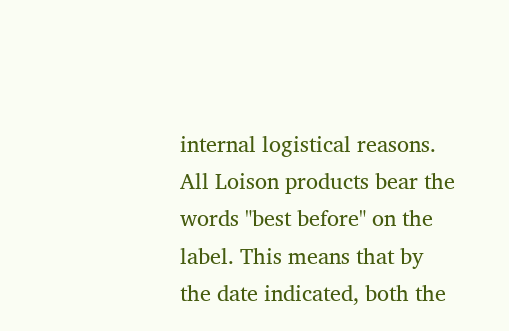internal logistical reasons. All Loison products bear the words "best before" on the label. This means that by the date indicated, both the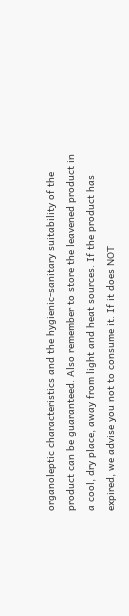organoleptic characteristics and the hygienic-sanitary suitability of the product can be guaranteed. Also remember to store the leavened product in a cool, dry place, away from light and heat sources. If the product has expired, we advise you not to consume it. If it does NOT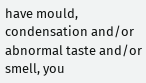have mould, condensation and/or abnormal taste and/or smell, you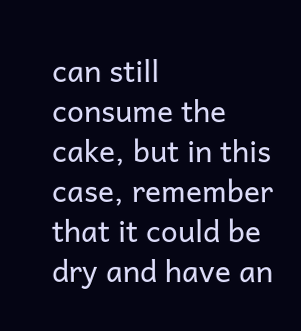can still consume the cake, but in this case, remember that it could be dry and have an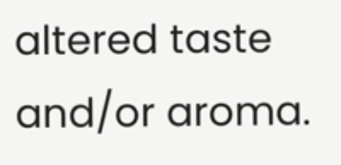altered taste and/or aroma.